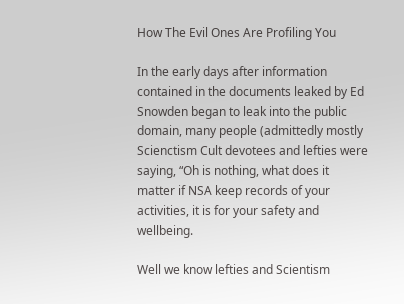How The Evil Ones Are Profiling You

In the early days after information contained in the documents leaked by Ed Snowden began to leak into the public domain, many people (admittedly mostly Scienctism Cult devotees and lefties were saying, “Oh is nothing, what does it matter if NSA keep records of your activities, it is for your safety and wellbeing.

Well we know lefties and Scientism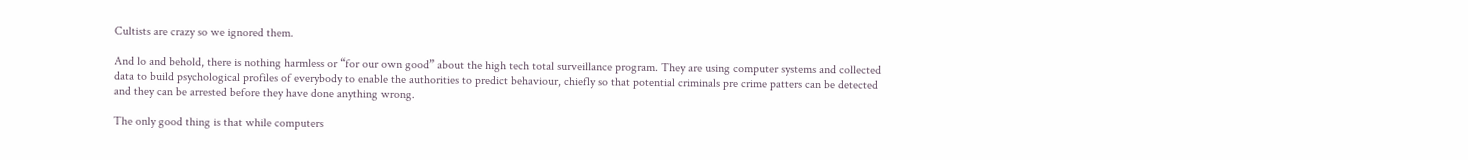Cultists are crazy so we ignored them.

And lo and behold, there is nothing harmless or “for our own good” about the high tech total surveillance program. They are using computer systems and collected data to build psychological profiles of everybody to enable the authorities to predict behaviour, chiefly so that potential criminals pre crime patters can be detected and they can be arrested before they have done anything wrong.

The only good thing is that while computers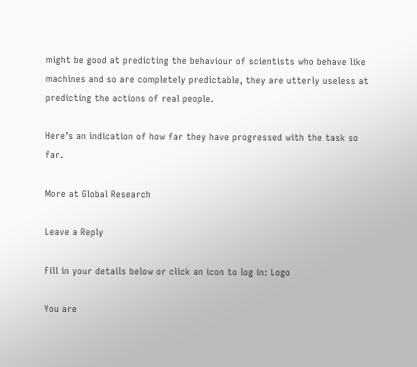might be good at predicting the behaviour of scientists who behave like machines and so are completely predictable, they are utterly useless at predicting the actions of real people.

Here’s an indication of how far they have progressed with the task so far.

More at Global Research

Leave a Reply

Fill in your details below or click an icon to log in: Logo

You are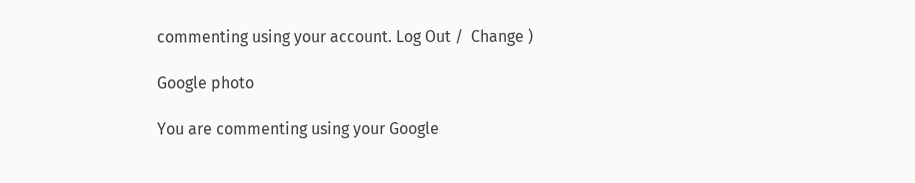commenting using your account. Log Out /  Change )

Google photo

You are commenting using your Google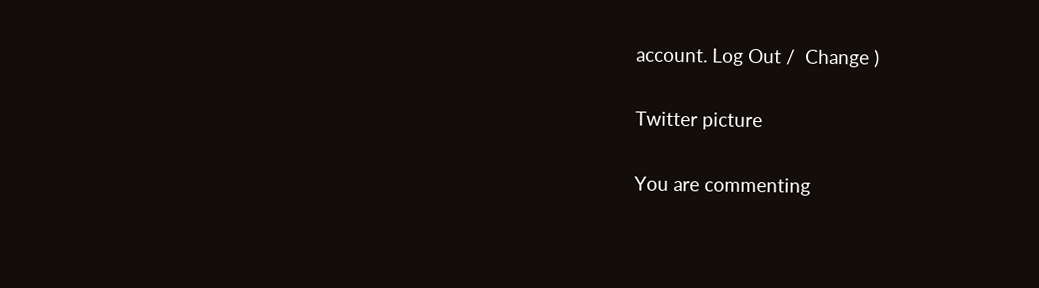account. Log Out /  Change )

Twitter picture

You are commenting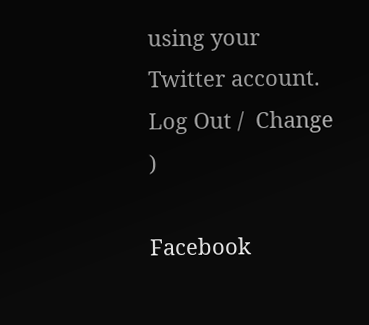using your Twitter account. Log Out /  Change )

Facebook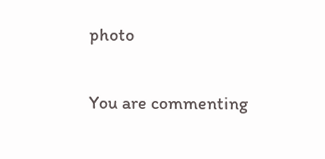photo

You are commenting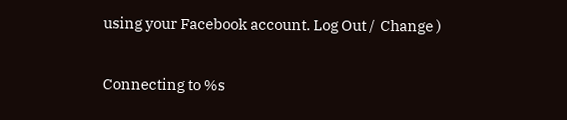using your Facebook account. Log Out /  Change )

Connecting to %s